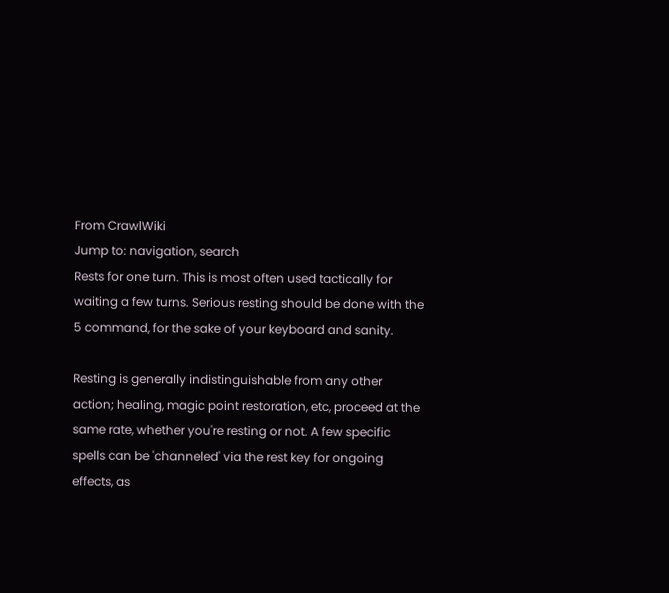From CrawlWiki
Jump to: navigation, search
Rests for one turn. This is most often used tactically for waiting a few turns. Serious resting should be done with the 5 command, for the sake of your keyboard and sanity.

Resting is generally indistinguishable from any other action; healing, magic point restoration, etc, proceed at the same rate, whether you're resting or not. A few specific spells can be 'channeled' via the rest key for ongoing effects, as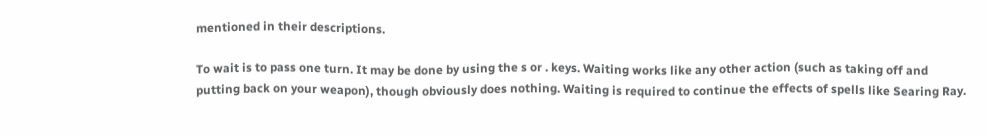mentioned in their descriptions.

To wait is to pass one turn. It may be done by using the s or . keys. Waiting works like any other action (such as taking off and putting back on your weapon), though obviously does nothing. Waiting is required to continue the effects of spells like Searing Ray.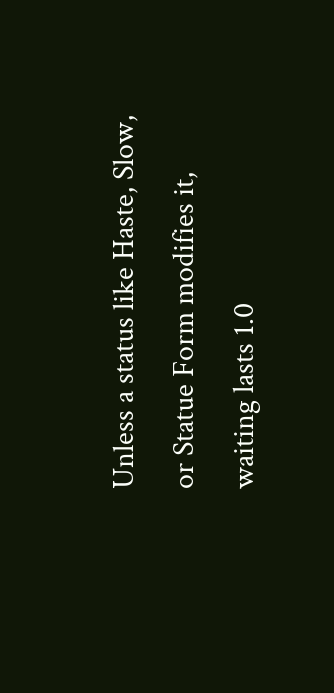Unless a status like Haste, Slow, or Statue Form modifies it, waiting lasts 1.0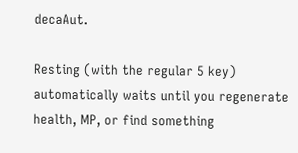decaAut.

Resting (with the regular 5 key) automatically waits until you regenerate health, MP, or find something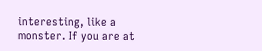interesting, like a monster. If you are at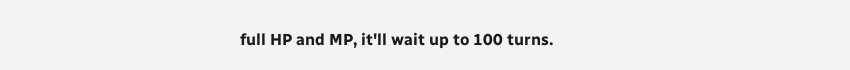full HP and MP, it'll wait up to 100 turns.